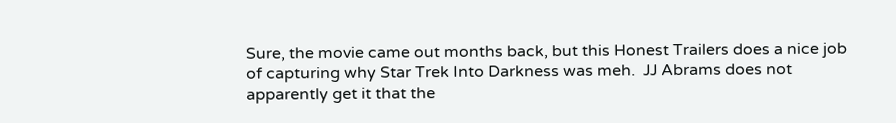Sure, the movie came out months back, but this Honest Trailers does a nice job of capturing why Star Trek Into Darkness was meh.  JJ Abrams does not apparently get it that the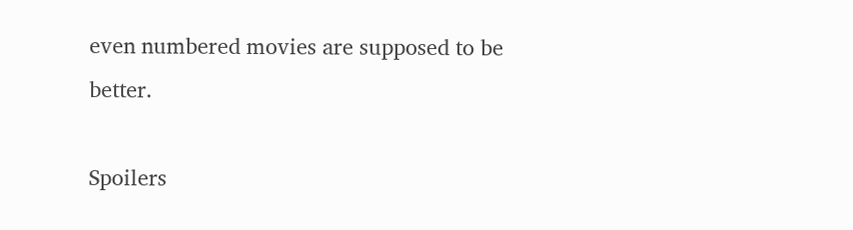even numbered movies are supposed to be better.

Spoilers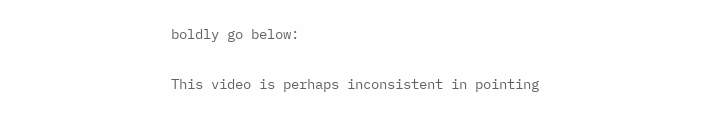boldly go below:

This video is perhaps inconsistent in pointing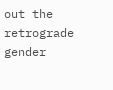out the retrograde gender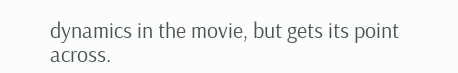dynamics in the movie, but gets its point across.